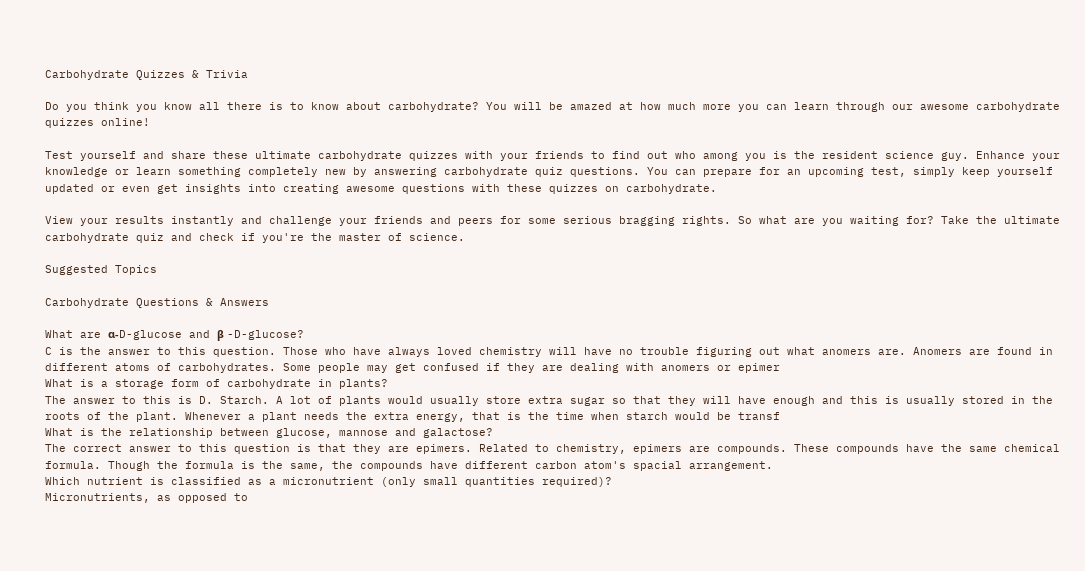Carbohydrate Quizzes & Trivia

Do you think you know all there is to know about carbohydrate? You will be amazed at how much more you can learn through our awesome carbohydrate quizzes online!

Test yourself and share these ultimate carbohydrate quizzes with your friends to find out who among you is the resident science guy. Enhance your knowledge or learn something completely new by answering carbohydrate quiz questions. You can prepare for an upcoming test, simply keep yourself updated or even get insights into creating awesome questions with these quizzes on carbohydrate.

View your results instantly and challenge your friends and peers for some serious bragging rights. So what are you waiting for? Take the ultimate carbohydrate quiz and check if you're the master of science.

Suggested Topics

Carbohydrate Questions & Answers

What are α-D-glucose and β -D-glucose?
C is the answer to this question. Those who have always loved chemistry will have no trouble figuring out what anomers are. Anomers are found in different atoms of carbohydrates. Some people may get confused if they are dealing with anomers or epimer
What is a storage form of carbohydrate in plants?
The answer to this is D. Starch. A lot of plants would usually store extra sugar so that they will have enough and this is usually stored in the roots of the plant. Whenever a plant needs the extra energy, that is the time when starch would be transf
What is the relationship between glucose, mannose and galactose?
The correct answer to this question is that they are epimers. Related to chemistry, epimers are compounds. These compounds have the same chemical formula. Though the formula is the same, the compounds have different carbon atom's spacial arrangement.
Which nutrient is classified as a micronutrient (only small quantities required)?
Micronutrients, as opposed to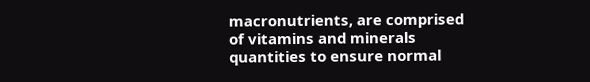macronutrients, are comprised of vitamins and minerals quantities to ensure normal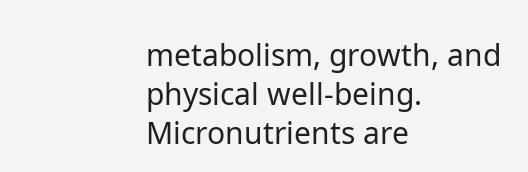metabolism, growth, and physical well-being. Micronutrients are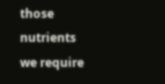those nutrients we require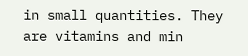in small quantities. They are vitamins and min